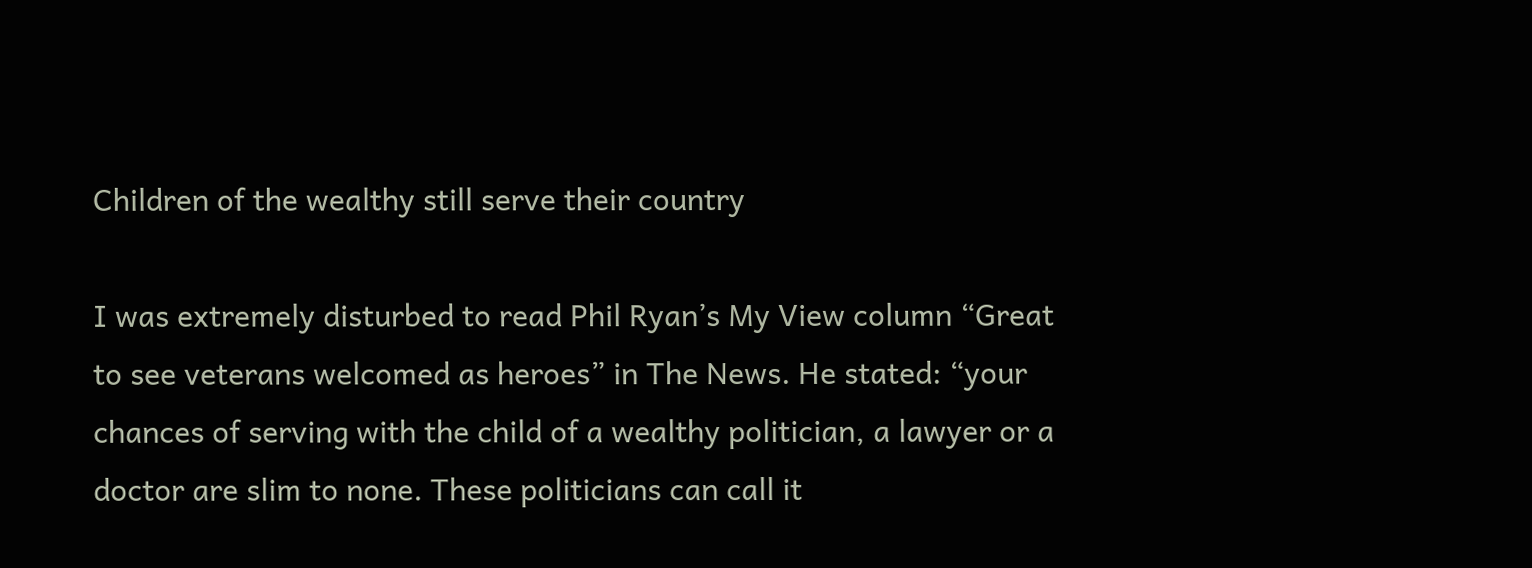Children of the wealthy still serve their country

I was extremely disturbed to read Phil Ryan’s My View column “Great to see veterans welcomed as heroes” in The News. He stated: “your chances of serving with the child of a wealthy politician, a lawyer or a doctor are slim to none. These politicians can call it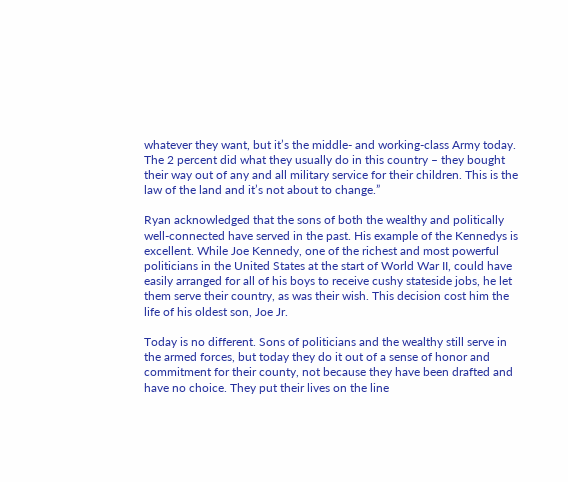whatever they want, but it’s the middle- and working-class Army today. The 2 percent did what they usually do in this country – they bought their way out of any and all military service for their children. This is the law of the land and it’s not about to change.”

Ryan acknowledged that the sons of both the wealthy and politically well-connected have served in the past. His example of the Kennedys is excellent. While Joe Kennedy, one of the richest and most powerful politicians in the United States at the start of World War II, could have easily arranged for all of his boys to receive cushy stateside jobs, he let them serve their country, as was their wish. This decision cost him the life of his oldest son, Joe Jr.

Today is no different. Sons of politicians and the wealthy still serve in the armed forces, but today they do it out of a sense of honor and commitment for their county, not because they have been drafted and have no choice. They put their lives on the line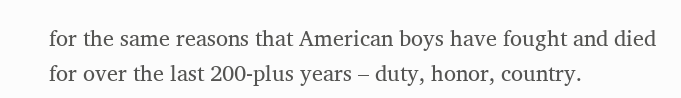for the same reasons that American boys have fought and died for over the last 200-plus years – duty, honor, country.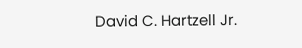David C. Hartzell Jr.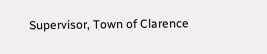Supervisor, Town of Clarence